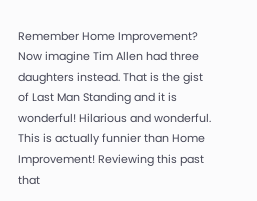Remember Home Improvement? Now imagine Tim Allen had three daughters instead. That is the gist of Last Man Standing and it is wonderful! Hilarious and wonderful. This is actually funnier than Home Improvement! Reviewing this past that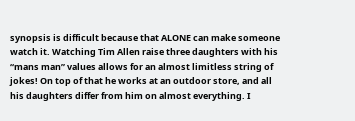synopsis is difficult because that ALONE can make someone watch it. Watching Tim Allen raise three daughters with his “mans man” values allows for an almost limitless string of jokes! On top of that he works at an outdoor store, and all his daughters differ from him on almost everything. I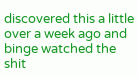discovered this a little over a week ago and binge watched the shit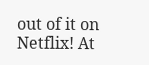out of it on Netflix! At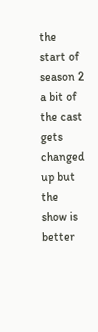the start of season 2 a bit of the cast gets changed up but the show is better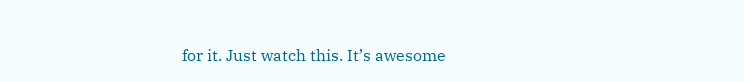for it. Just watch this. It’s awesome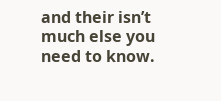and their isn’t much else you need to know.